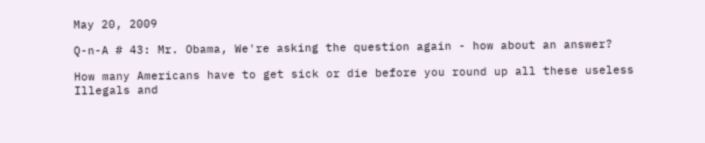May 20, 2009

Q-n-A # 43: Mr. Obama, We're asking the question again - how about an answer?

How many Americans have to get sick or die before you round up all these useless Illegals and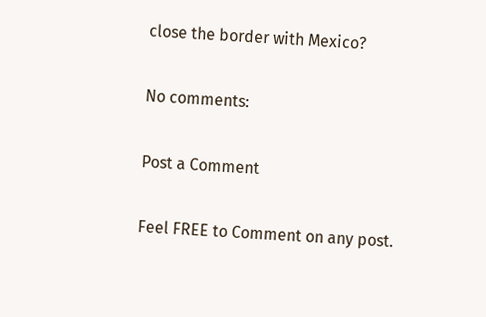close the border with Mexico?

No comments:

Post a Comment

Feel FREE to Comment on any post.